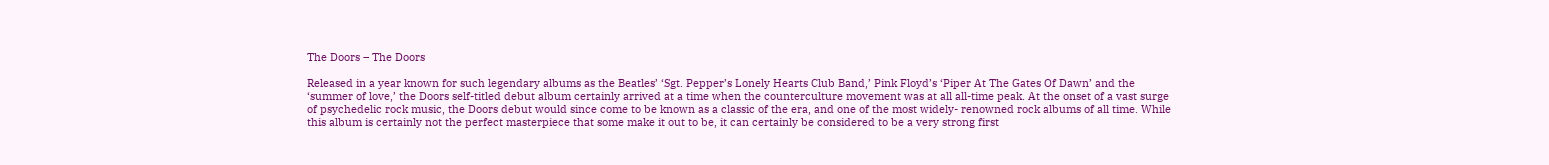The Doors – The Doors

Released in a year known for such legendary albums as the Beatles’ ‘Sgt. Pepper’s Lonely Hearts Club Band,’ Pink Floyd’s ‘Piper At The Gates Of Dawn’ and the ‘summer of love,’ the Doors self-titled debut album certainly arrived at a time when the counterculture movement was at all all-time peak. At the onset of a vast surge of psychedelic rock music, the Doors debut would since come to be known as a classic of the era, and one of the most widely- renowned rock albums of all time. While this album is certainly not the perfect masterpiece that some make it out to be, it can certainly be considered to be a very strong first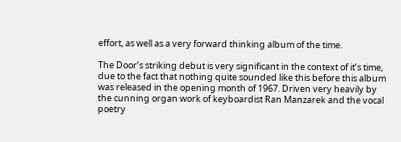effort, as well as a very forward thinking album of the time.

The Door’s striking debut is very significant in the context of it’s time, due to the fact that nothing quite sounded like this before this album was released in the opening month of 1967. Driven very heavily by the cunning organ work of keyboardist Ran Manzarek and the vocal poetry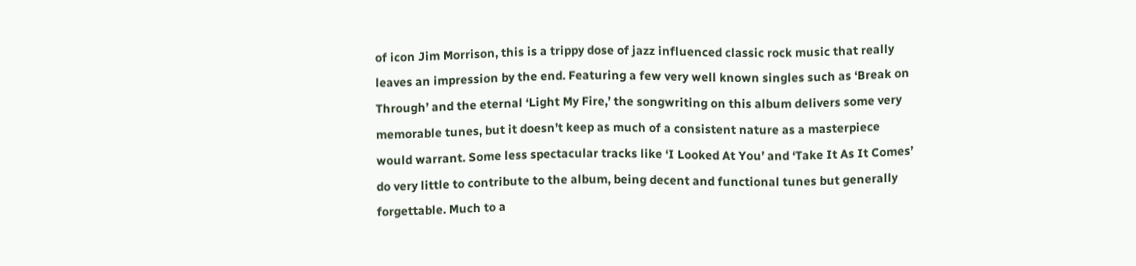of icon Jim Morrison, this is a trippy dose of jazz influenced classic rock music that really leaves an impression by the end. Featuring a few very well known singles such as ‘Break on Through’ and the eternal ‘Light My Fire,’ the songwriting on this album delivers some very memorable tunes, but it doesn’t keep as much of a consistent nature as a masterpiece would warrant. Some less spectacular tracks like ‘I Looked At You’ and ‘Take It As It Comes’ do very little to contribute to the album, being decent and functional tunes but generally forgettable. Much to a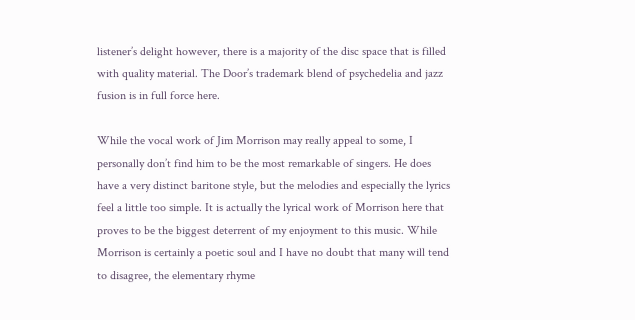listener’s delight however, there is a majority of the disc space that is filled with quality material. The Door’s trademark blend of psychedelia and jazz fusion is in full force here.

While the vocal work of Jim Morrison may really appeal to some, I personally don’t find him to be the most remarkable of singers. He does have a very distinct baritone style, but the melodies and especially the lyrics feel a little too simple. It is actually the lyrical work of Morrison here that proves to be the biggest deterrent of my enjoyment to this music. While Morrison is certainly a poetic soul and I have no doubt that many will tend to disagree, the elementary rhyme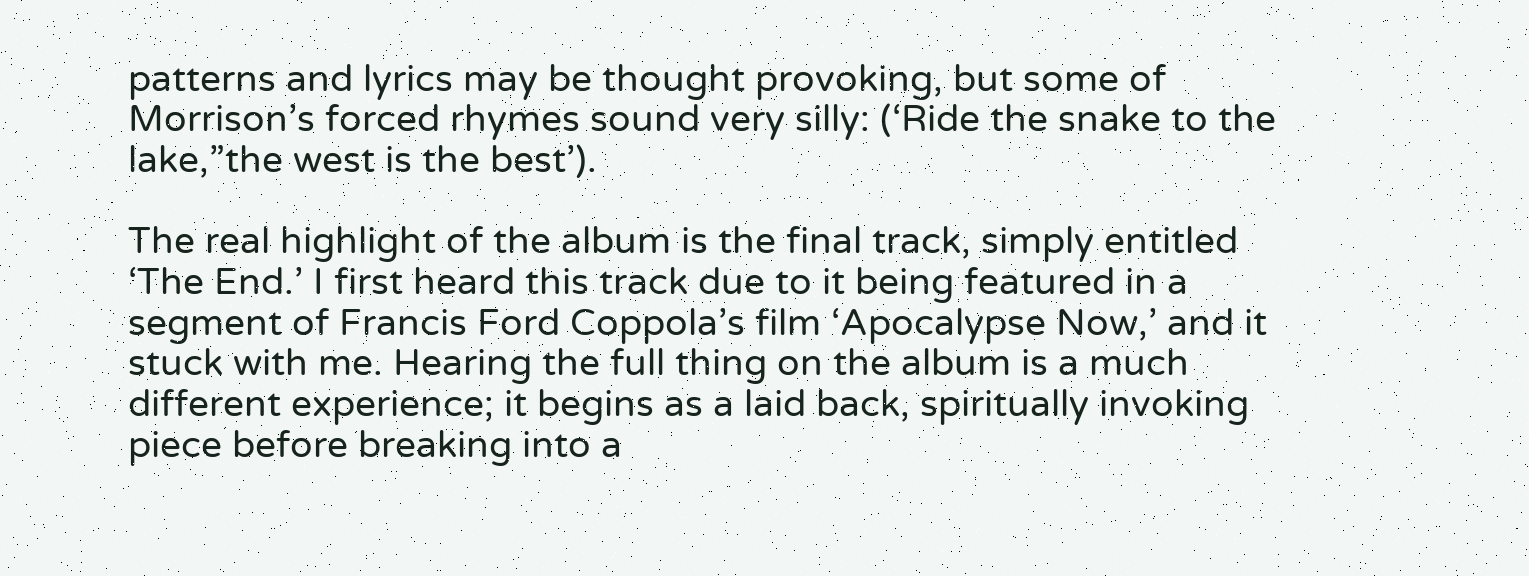patterns and lyrics may be thought provoking, but some of Morrison’s forced rhymes sound very silly: (‘Ride the snake to the lake,”the west is the best’).

The real highlight of the album is the final track, simply entitled ‘The End.’ I first heard this track due to it being featured in a segment of Francis Ford Coppola’s film ‘Apocalypse Now,’ and it stuck with me. Hearing the full thing on the album is a much different experience; it begins as a laid back, spiritually invoking piece before breaking into a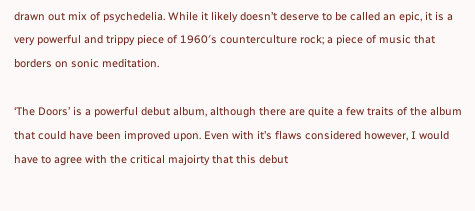drawn out mix of psychedelia. While it likely doesn’t deserve to be called an epic, it is a very powerful and trippy piece of 1960′s counterculture rock; a piece of music that borders on sonic meditation.

‘The Doors’ is a powerful debut album, although there are quite a few traits of the album that could have been improved upon. Even with it’s flaws considered however, I would have to agree with the critical majoirty that this debut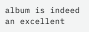album is indeed an excellent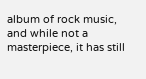album of rock music, and while not a masterpiece, it has still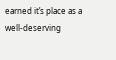earned it’s place as a well-deserving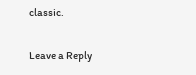classic.

Leave a Reply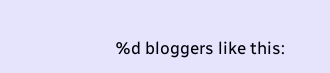%d bloggers like this: